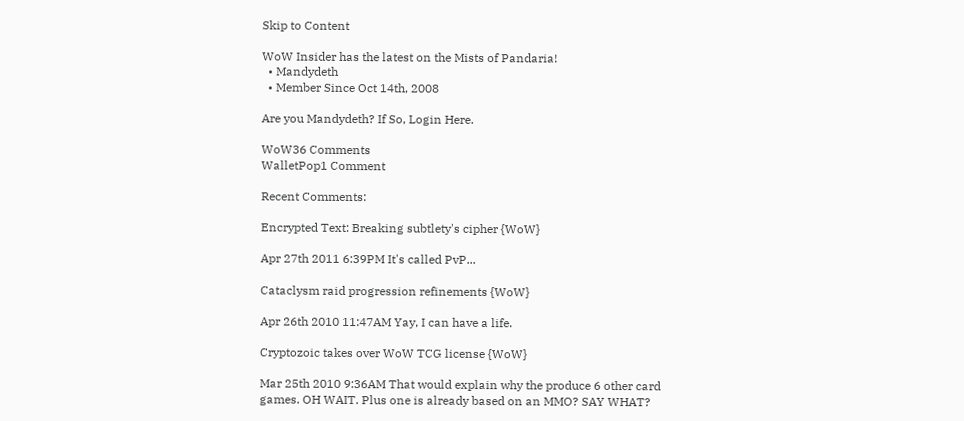Skip to Content

WoW Insider has the latest on the Mists of Pandaria!
  • Mandydeth
  • Member Since Oct 14th, 2008

Are you Mandydeth? If So, Login Here.

WoW36 Comments
WalletPop1 Comment

Recent Comments:

Encrypted Text: Breaking subtlety's cipher {WoW}

Apr 27th 2011 6:39PM It's called PvP...

Cataclysm raid progression refinements {WoW}

Apr 26th 2010 11:47AM Yay, I can have a life.

Cryptozoic takes over WoW TCG license {WoW}

Mar 25th 2010 9:36AM That would explain why the produce 6 other card games. OH WAIT. Plus one is already based on an MMO? SAY WHAT?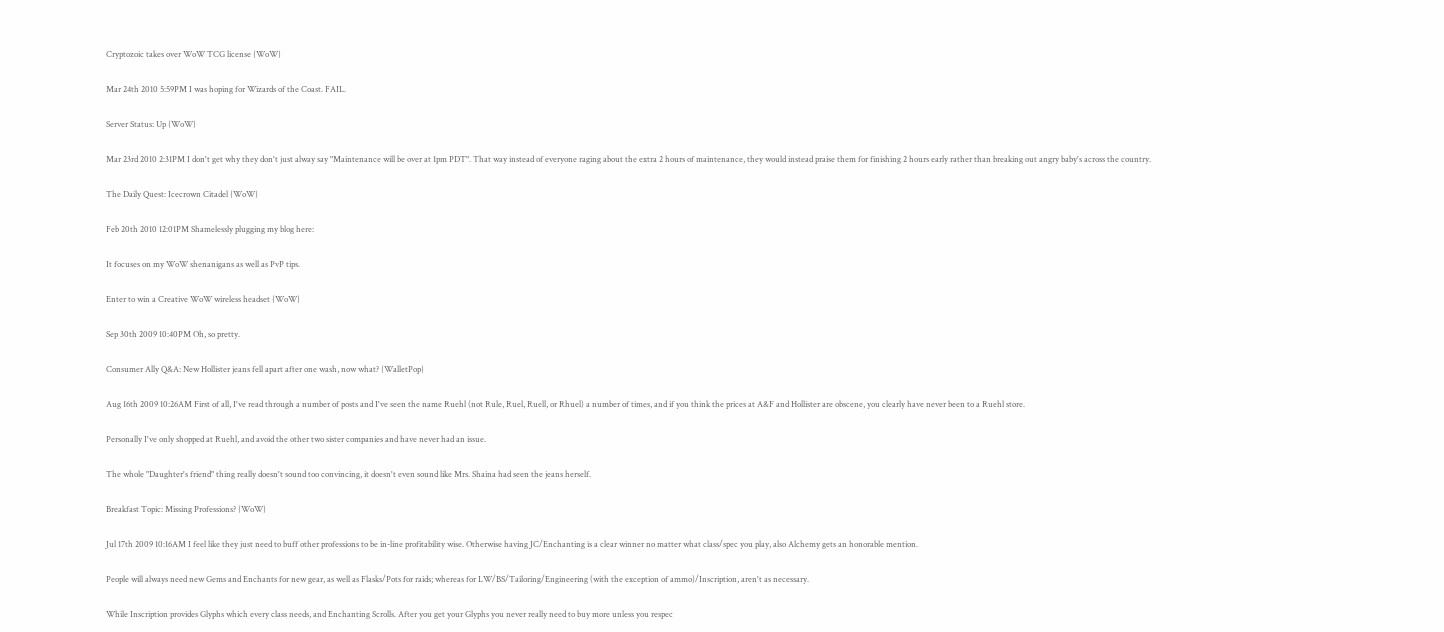Cryptozoic takes over WoW TCG license {WoW}

Mar 24th 2010 5:59PM I was hoping for Wizards of the Coast. FAIL.

Server Status: Up {WoW}

Mar 23rd 2010 2:31PM I don't get why they don't just alway say "Maintenance will be over at 1pm PDT". That way instead of everyone raging about the extra 2 hours of maintenance, they would instead praise them for finishing 2 hours early rather than breaking out angry baby's across the country.

The Daily Quest: Icecrown Citadel {WoW}

Feb 20th 2010 12:01PM Shamelessly plugging my blog here:

It focuses on my WoW shenanigans as well as PvP tips.

Enter to win a Creative WoW wireless headset {WoW}

Sep 30th 2009 10:40PM Oh, so pretty.

Consumer Ally Q&A: New Hollister jeans fell apart after one wash, now what? {WalletPop}

Aug 16th 2009 10:26AM First of all, I've read through a number of posts and I've seen the name Ruehl (not Rule, Ruel, Ruell, or Rhuel) a number of times, and if you think the prices at A&F and Hollister are obscene, you clearly have never been to a Ruehl store.

Personally I've only shopped at Ruehl, and avoid the other two sister companies and have never had an issue.

The whole "Daughter's friend" thing really doesn't sound too convincing, it doesn't even sound like Mrs. Shaina had seen the jeans herself.

Breakfast Topic: Missing Professions? {WoW}

Jul 17th 2009 10:16AM I feel like they just need to buff other professions to be in-line profitability wise. Otherwise having JC/Enchanting is a clear winner no matter what class/spec you play, also Alchemy gets an honorable mention.

People will always need new Gems and Enchants for new gear, as well as Flasks/Pots for raids; whereas for LW/BS/Tailoring/Engineering (with the exception of ammo)/Inscription, aren't as necessary.

While Inscription provides Glyphs which every class needs, and Enchanting Scrolls. After you get your Glyphs you never really need to buy more unless you respec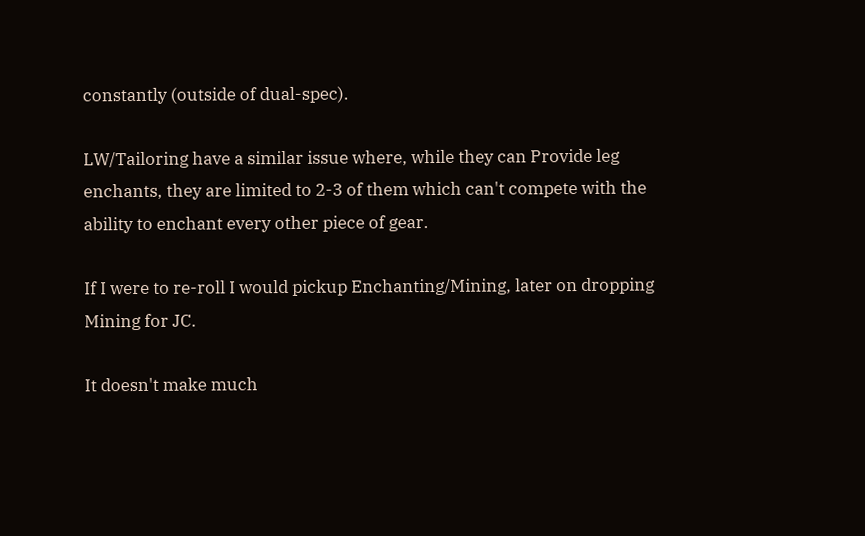constantly (outside of dual-spec).

LW/Tailoring have a similar issue where, while they can Provide leg enchants, they are limited to 2-3 of them which can't compete with the ability to enchant every other piece of gear.

If I were to re-roll I would pickup Enchanting/Mining, later on dropping Mining for JC.

It doesn't make much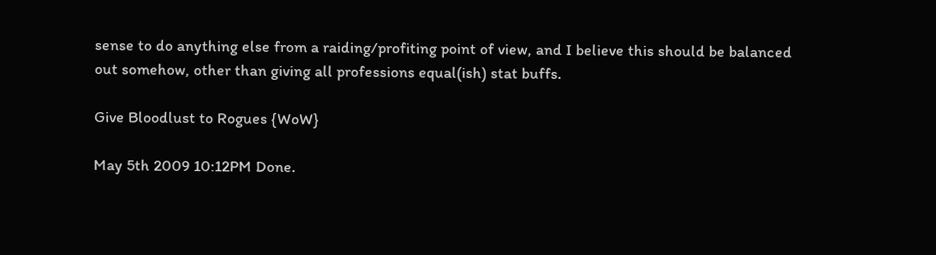sense to do anything else from a raiding/profiting point of view, and I believe this should be balanced out somehow, other than giving all professions equal(ish) stat buffs.

Give Bloodlust to Rogues {WoW}

May 5th 2009 10:12PM Done.